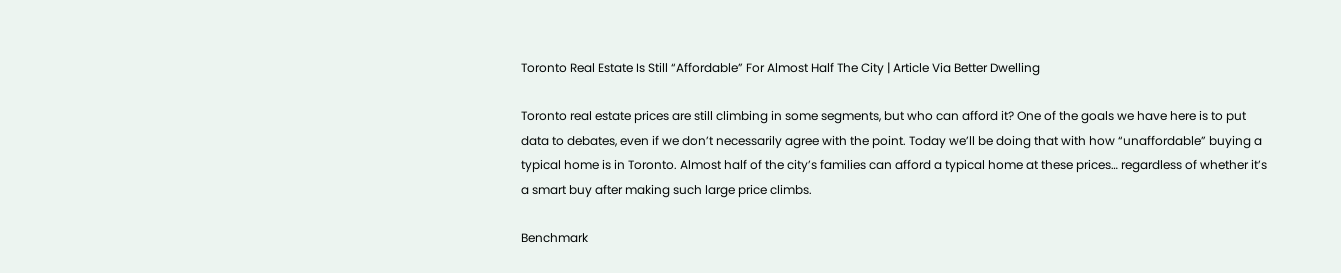Toronto Real Estate Is Still “Affordable” For Almost Half The City | Article Via Better Dwelling

Toronto real estate prices are still climbing in some segments, but who can afford it? One of the goals we have here is to put data to debates, even if we don’t necessarily agree with the point. Today we’ll be doing that with how “unaffordable” buying a typical home is in Toronto. Almost half of the city’s families can afford a typical home at these prices… regardless of whether it’s a smart buy after making such large price climbs.

Benchmark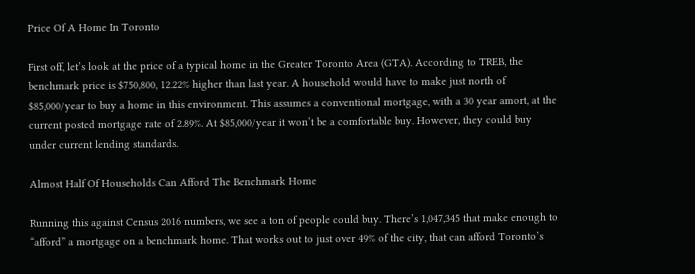Price Of A Home In Toronto

First off, let’s look at the price of a typical home in the Greater Toronto Area (GTA). According to TREB, the benchmark price is $750,800, 12.22% higher than last year. A household would have to make just north of $85,000/year to buy a home in this environment. This assumes a conventional mortgage, with a 30 year amort, at the current posted mortgage rate of 2.89%. At $85,000/year it won’t be a comfortable buy. However, they could buy under current lending standards.

Almost Half Of Households Can Afford The Benchmark Home

Running this against Census 2016 numbers, we see a ton of people could buy. There’s 1,047,345 that make enough to “afford” a mortgage on a benchmark home. That works out to just over 49% of the city, that can afford Toronto’s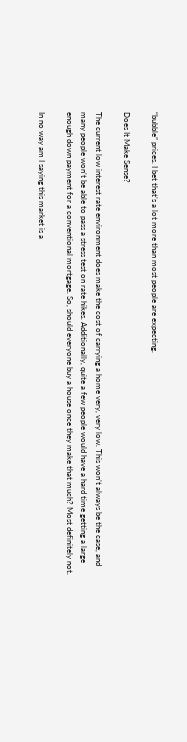“bubble” prices. I bet that’s a lot more than most people are expecting.

Does It Make Sense?

The current low interest rate environment does make the cost of carrying a home very, very low. This won’t always be the case, and many people won’t be able to pass a stress test on rate hikes. Additionally, quite a few people would have a hard time getting a large enough down payment for a conventional mortgage. So, should everyone buy a house once they make that much? Most definitely not.

In no way am I saying this market is a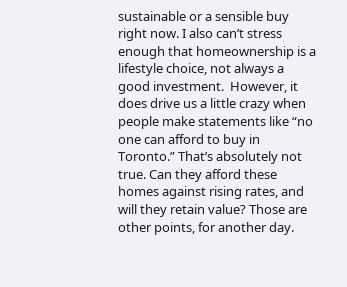sustainable or a sensible buy right now. I also can’t stress enough that homeownership is a lifestyle choice, not always a good investment.  However, it does drive us a little crazy when people make statements like “no one can afford to buy in Toronto.” That’s absolutely not true. Can they afford these homes against rising rates, and will they retain value? Those are other points, for another day.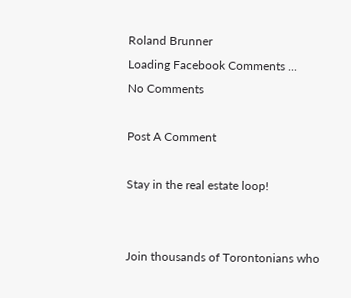Roland Brunner
Loading Facebook Comments ...
No Comments

Post A Comment

Stay in the real estate loop!


Join thousands of Torontonians who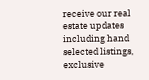receive our real estate updates including hand selected listings, exclusive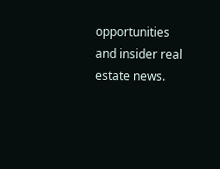opportunities and insider real estate news.